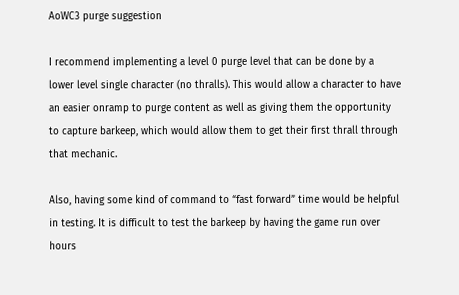AoWC3 purge suggestion

I recommend implementing a level 0 purge level that can be done by a lower level single character (no thralls). This would allow a character to have an easier onramp to purge content as well as giving them the opportunity to capture barkeep, which would allow them to get their first thrall through that mechanic.

Also, having some kind of command to “fast forward” time would be helpful in testing. It is difficult to test the barkeep by having the game run over hours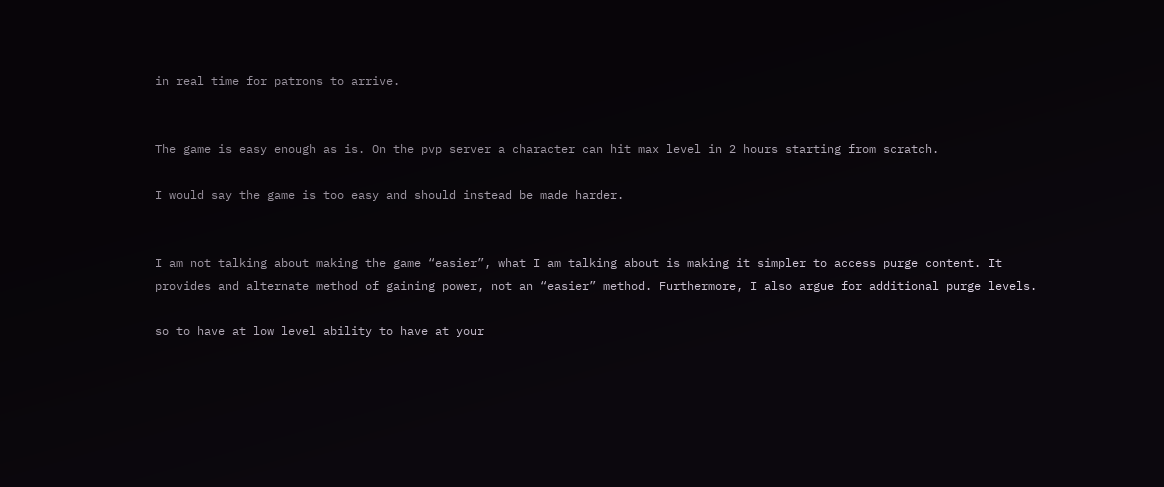in real time for patrons to arrive.


The game is easy enough as is. On the pvp server a character can hit max level in 2 hours starting from scratch.

I would say the game is too easy and should instead be made harder.


I am not talking about making the game “easier”, what I am talking about is making it simpler to access purge content. It provides and alternate method of gaining power, not an “easier” method. Furthermore, I also argue for additional purge levels.

so to have at low level ability to have at your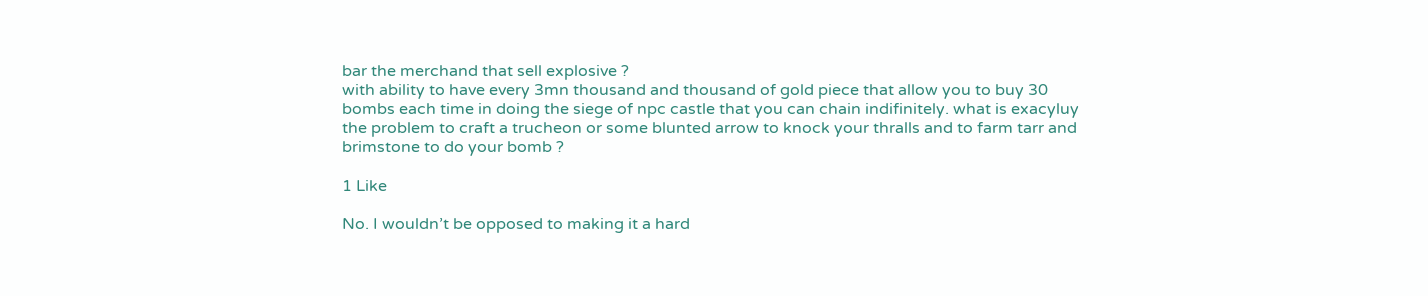bar the merchand that sell explosive ?
with ability to have every 3mn thousand and thousand of gold piece that allow you to buy 30 bombs each time in doing the siege of npc castle that you can chain indifinitely. what is exacyluy the problem to craft a trucheon or some blunted arrow to knock your thralls and to farm tarr and brimstone to do your bomb ?

1 Like

No. I wouldn’t be opposed to making it a hard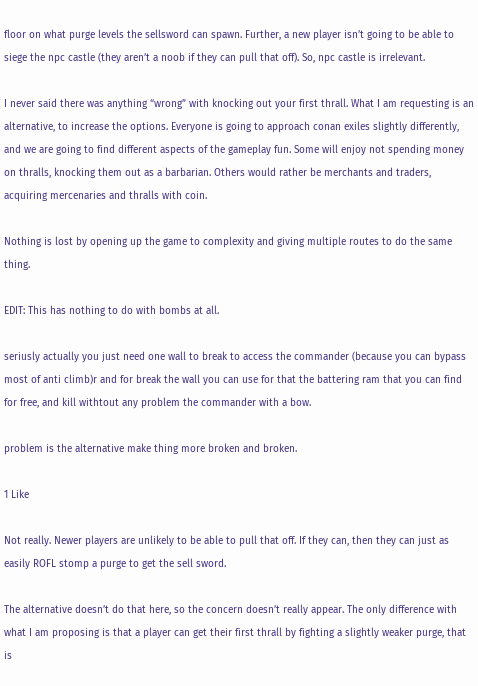floor on what purge levels the sellsword can spawn. Further, a new player isn’t going to be able to siege the npc castle (they aren’t a noob if they can pull that off). So, npc castle is irrelevant.

I never said there was anything “wrong” with knocking out your first thrall. What I am requesting is an alternative, to increase the options. Everyone is going to approach conan exiles slightly differently, and we are going to find different aspects of the gameplay fun. Some will enjoy not spending money on thralls, knocking them out as a barbarian. Others would rather be merchants and traders, acquiring mercenaries and thralls with coin.

Nothing is lost by opening up the game to complexity and giving multiple routes to do the same thing.

EDIT: This has nothing to do with bombs at all.

seriusly actually you just need one wall to break to access the commander (because you can bypass most of anti climb)r and for break the wall you can use for that the battering ram that you can find for free, and kill withtout any problem the commander with a bow.

problem is the alternative make thing more broken and broken.

1 Like

Not really. Newer players are unlikely to be able to pull that off. If they can, then they can just as easily ROFL stomp a purge to get the sell sword.

The alternative doesn’t do that here, so the concern doesn’t really appear. The only difference with what I am proposing is that a player can get their first thrall by fighting a slightly weaker purge, that is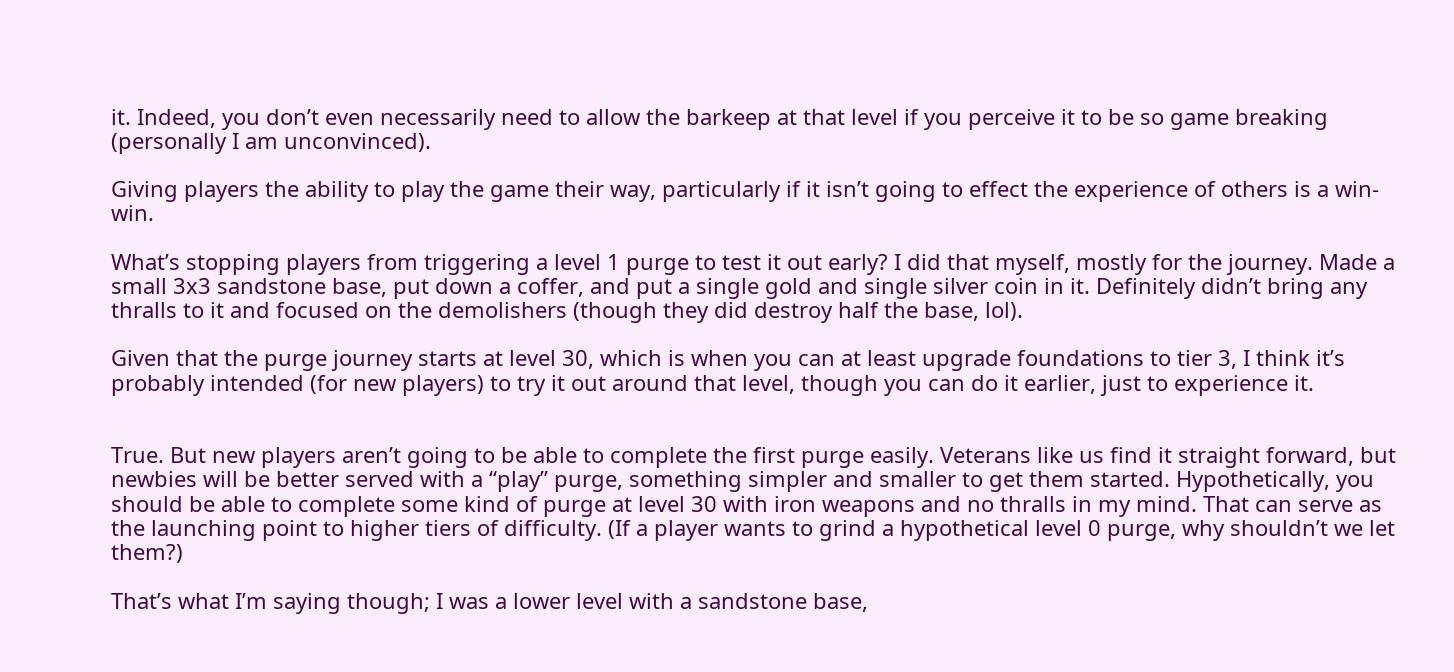it. Indeed, you don’t even necessarily need to allow the barkeep at that level if you perceive it to be so game breaking (personally I am unconvinced).

Giving players the ability to play the game their way, particularly if it isn’t going to effect the experience of others is a win-win.

What’s stopping players from triggering a level 1 purge to test it out early? I did that myself, mostly for the journey. Made a small 3x3 sandstone base, put down a coffer, and put a single gold and single silver coin in it. Definitely didn’t bring any thralls to it and focused on the demolishers (though they did destroy half the base, lol).

Given that the purge journey starts at level 30, which is when you can at least upgrade foundations to tier 3, I think it’s probably intended (for new players) to try it out around that level, though you can do it earlier, just to experience it.


True. But new players aren’t going to be able to complete the first purge easily. Veterans like us find it straight forward, but newbies will be better served with a “play” purge, something simpler and smaller to get them started. Hypothetically, you should be able to complete some kind of purge at level 30 with iron weapons and no thralls in my mind. That can serve as the launching point to higher tiers of difficulty. (If a player wants to grind a hypothetical level 0 purge, why shouldn’t we let them?)

That’s what I’m saying though; I was a lower level with a sandstone base,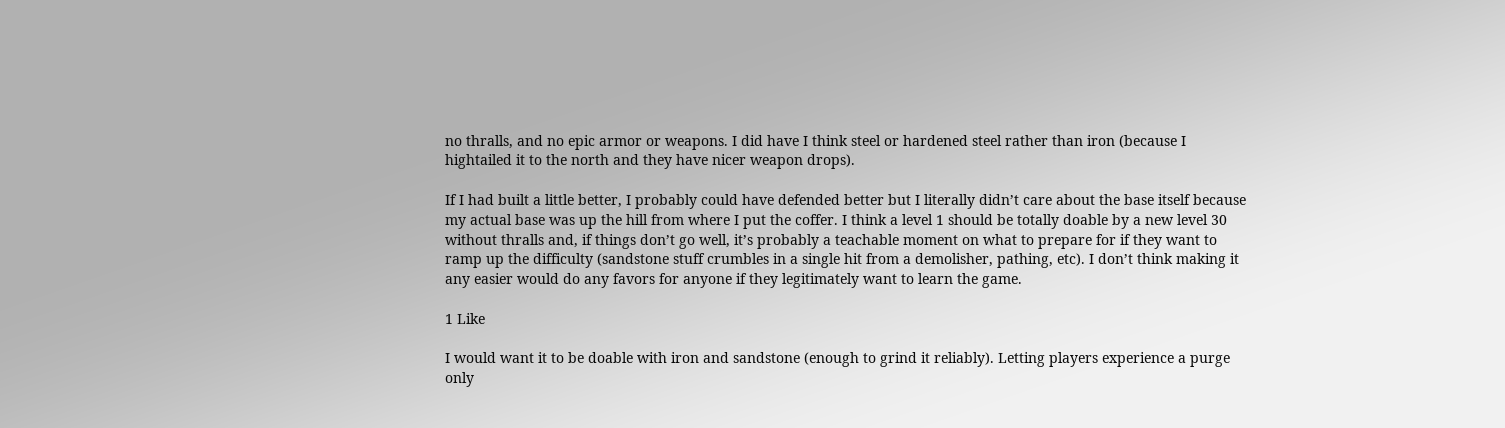no thralls, and no epic armor or weapons. I did have I think steel or hardened steel rather than iron (because I hightailed it to the north and they have nicer weapon drops).

If I had built a little better, I probably could have defended better but I literally didn’t care about the base itself because my actual base was up the hill from where I put the coffer. I think a level 1 should be totally doable by a new level 30 without thralls and, if things don’t go well, it’s probably a teachable moment on what to prepare for if they want to ramp up the difficulty (sandstone stuff crumbles in a single hit from a demolisher, pathing, etc). I don’t think making it any easier would do any favors for anyone if they legitimately want to learn the game.

1 Like

I would want it to be doable with iron and sandstone (enough to grind it reliably). Letting players experience a purge only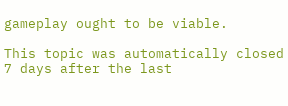gameplay ought to be viable.

This topic was automatically closed 7 days after the last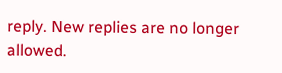reply. New replies are no longer allowed.